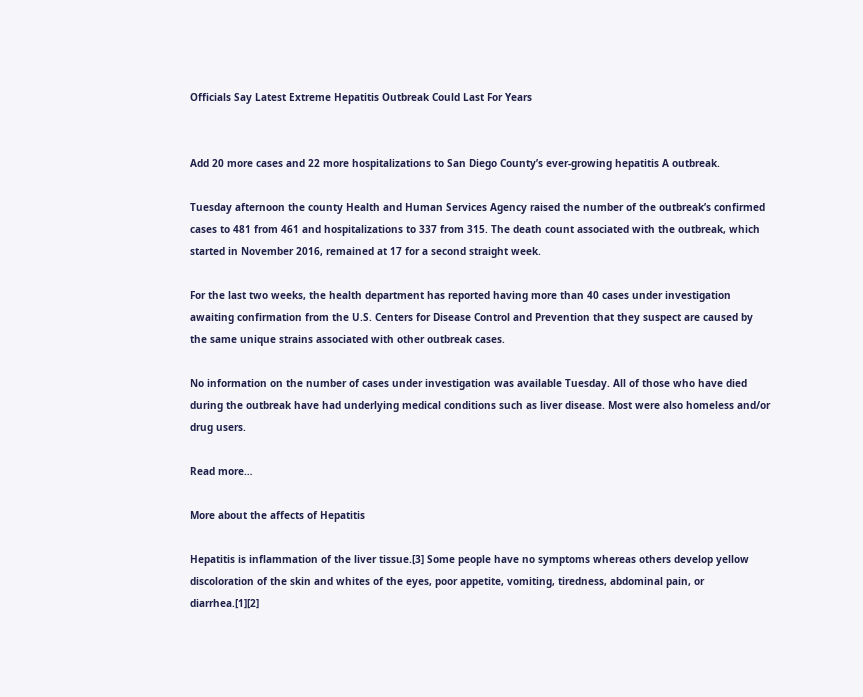Officials Say Latest Extreme Hepatitis Outbreak Could Last For Years


Add 20 more cases and 22 more hospitalizations to San Diego County’s ever-growing hepatitis A outbreak.

Tuesday afternoon the county Health and Human Services Agency raised the number of the outbreak’s confirmed cases to 481 from 461 and hospitalizations to 337 from 315. The death count associated with the outbreak, which started in November 2016, remained at 17 for a second straight week.

For the last two weeks, the health department has reported having more than 40 cases under investigation awaiting confirmation from the U.S. Centers for Disease Control and Prevention that they suspect are caused by the same unique strains associated with other outbreak cases.

No information on the number of cases under investigation was available Tuesday. All of those who have died during the outbreak have had underlying medical conditions such as liver disease. Most were also homeless and/or drug users.

Read more…

More about the affects of Hepatitis

Hepatitis is inflammation of the liver tissue.[3] Some people have no symptoms whereas others develop yellow discoloration of the skin and whites of the eyes, poor appetite, vomiting, tiredness, abdominal pain, or diarrhea.[1][2]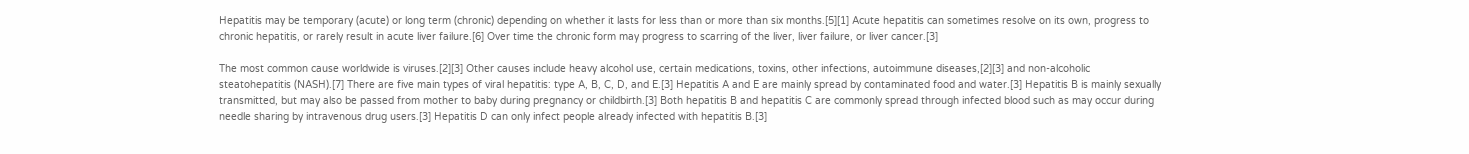Hepatitis may be temporary (acute) or long term (chronic) depending on whether it lasts for less than or more than six months.[5][1] Acute hepatitis can sometimes resolve on its own, progress to chronic hepatitis, or rarely result in acute liver failure.[6] Over time the chronic form may progress to scarring of the liver, liver failure, or liver cancer.[3]

The most common cause worldwide is viruses.[2][3] Other causes include heavy alcohol use, certain medications, toxins, other infections, autoimmune diseases,[2][3] and non-alcoholic steatohepatitis (NASH).[7] There are five main types of viral hepatitis: type A, B, C, D, and E.[3] Hepatitis A and E are mainly spread by contaminated food and water.[3] Hepatitis B is mainly sexually transmitted, but may also be passed from mother to baby during pregnancy or childbirth.[3] Both hepatitis B and hepatitis C are commonly spread through infected blood such as may occur during needle sharing by intravenous drug users.[3] Hepatitis D can only infect people already infected with hepatitis B.[3]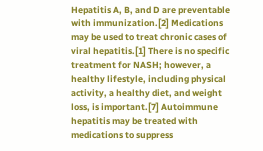Hepatitis A, B, and D are preventable with immunization.[2] Medications may be used to treat chronic cases of viral hepatitis.[1] There is no specific treatment for NASH; however, a healthy lifestyle, including physical activity, a healthy diet, and weight loss, is important.[7] Autoimmune hepatitis may be treated with medications to suppress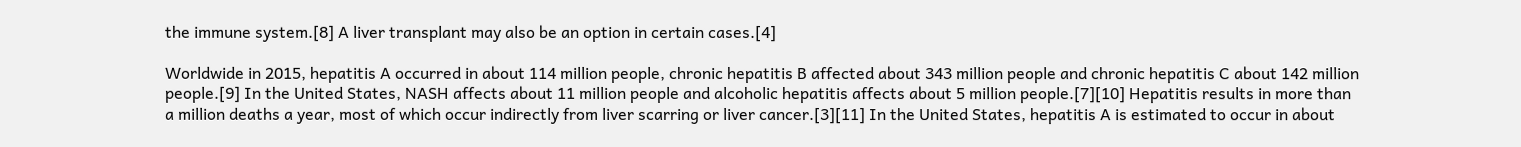the immune system.[8] A liver transplant may also be an option in certain cases.[4]

Worldwide in 2015, hepatitis A occurred in about 114 million people, chronic hepatitis B affected about 343 million people and chronic hepatitis C about 142 million people.[9] In the United States, NASH affects about 11 million people and alcoholic hepatitis affects about 5 million people.[7][10] Hepatitis results in more than a million deaths a year, most of which occur indirectly from liver scarring or liver cancer.[3][11] In the United States, hepatitis A is estimated to occur in about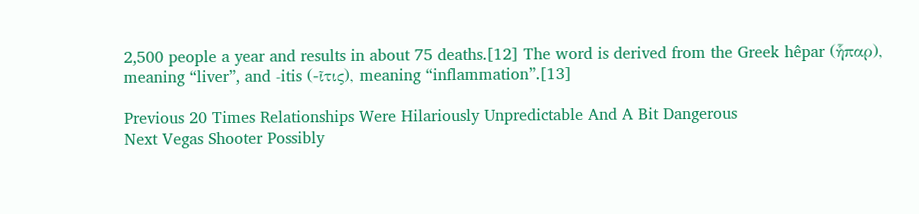2,500 people a year and results in about 75 deaths.[12] The word is derived from the Greek hêpar (ἧπαρ), meaning “liver”, and -itis (-ῖτις), meaning “inflammation”.[13]

Previous 20 Times Relationships Were Hilariously Unpredictable And A Bit Dangerous
Next Vegas Shooter Possibly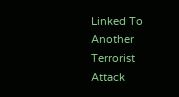Linked To Another Terrorist Attack